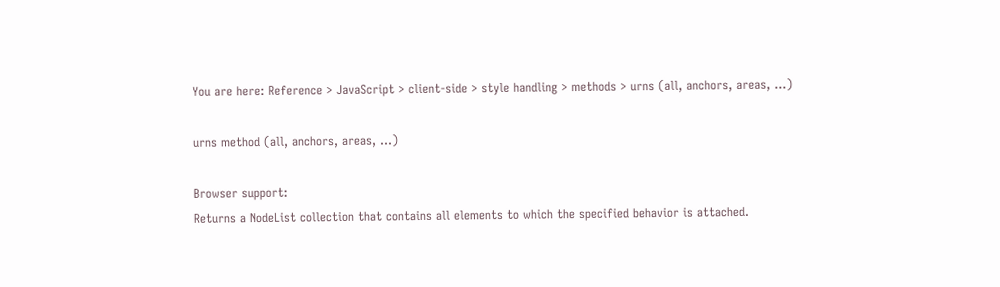You are here: Reference > JavaScript > client-side > style handling > methods > urns (all, anchors, areas, ...)

urns method (all, anchors, areas, ...)

Browser support:
Returns a NodeList collection that contains all elements to which the specified behavior is attached.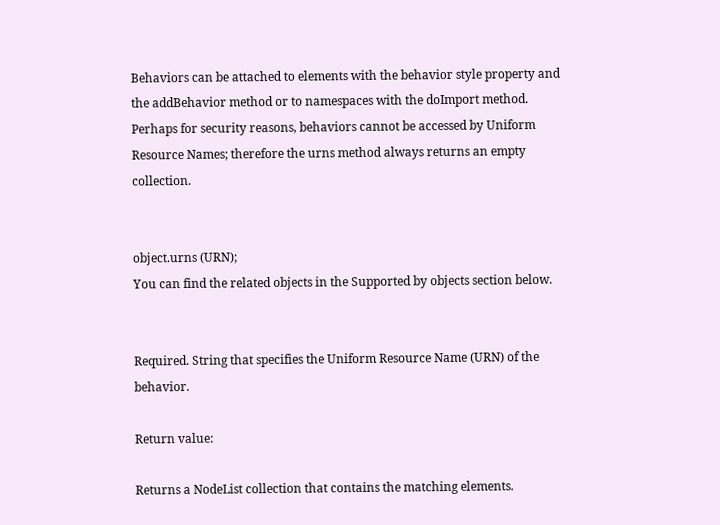Behaviors can be attached to elements with the behavior style property and the addBehavior method or to namespaces with the doImport method.
Perhaps for security reasons, behaviors cannot be accessed by Uniform Resource Names; therefore the urns method always returns an empty collection.


object.urns (URN);
You can find the related objects in the Supported by objects section below.


Required. String that specifies the Uniform Resource Name (URN) of the behavior.

Return value:

Returns a NodeList collection that contains the matching elements.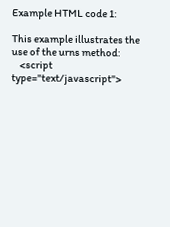Example HTML code 1:

This example illustrates the use of the urns method:
    <script type="text/javascript">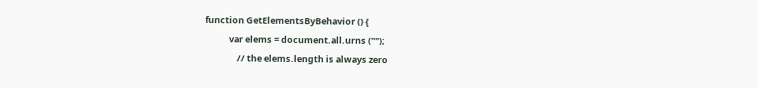function GetElementsByBehavior () {
            var elems = document.all.urns ("");
                // the elems.length is always zero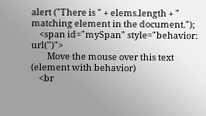alert ("There is " + elems.length + " matching element in the document.");
    <span id="mySpan" style="behavior: url('')">
        Move the mouse over this text (element with behavior)
    <br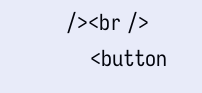/><br />
    <button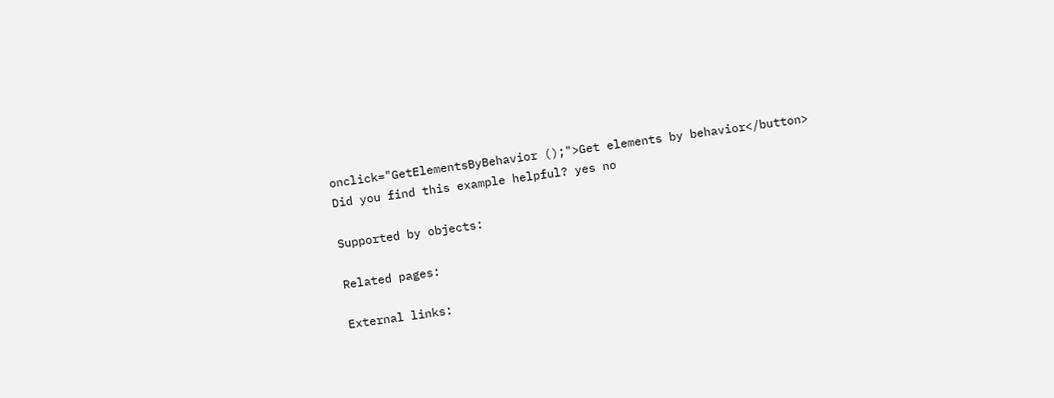onclick="GetElementsByBehavior ();">Get elements by behavior</button>
Did you find this example helpful? yes no

Supported by objects:

Related pages:

External links: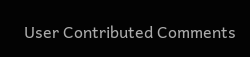User Contributed Comments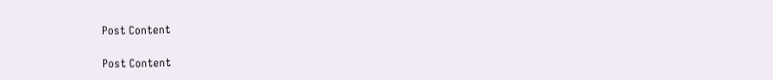Post Content

Post Content